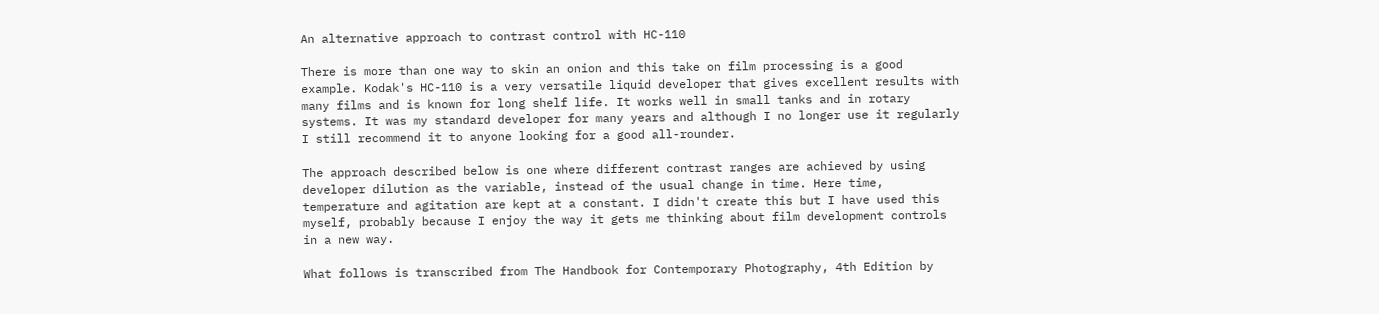An alternative approach to contrast control with HC-110

There is more than one way to skin an onion and this take on film processing is a good example. Kodak's HC-110 is a very versatile liquid developer that gives excellent results with many films and is known for long shelf life. It works well in small tanks and in rotary systems. It was my standard developer for many years and although I no longer use it regularly I still recommend it to anyone looking for a good all-rounder.

The approach described below is one where different contrast ranges are achieved by using developer dilution as the variable, instead of the usual change in time. Here time, temperature and agitation are kept at a constant. I didn't create this but I have used this myself, probably because I enjoy the way it gets me thinking about film development controls in a new way.

What follows is transcribed from The Handbook for Contemporary Photography, 4th Edition by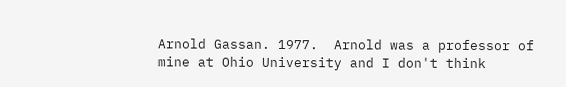Arnold Gassan. 1977.  Arnold was a professor of mine at Ohio University and I don't think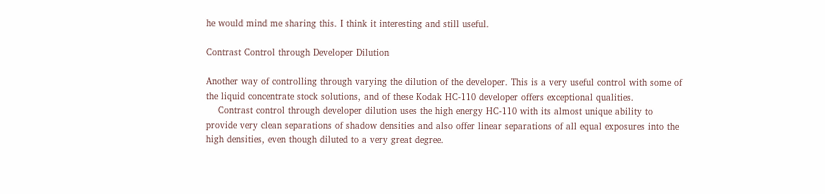he would mind me sharing this. I think it interesting and still useful.

Contrast Control through Developer Dilution

Another way of controlling through varying the dilution of the developer. This is a very useful control with some of the liquid concentrate stock solutions, and of these Kodak HC-110 developer offers exceptional qualities.
    Contrast control through developer dilution uses the high energy HC-110 with its almost unique ability to provide very clean separations of shadow densities and also offer linear separations of all equal exposures into the high densities, even though diluted to a very great degree.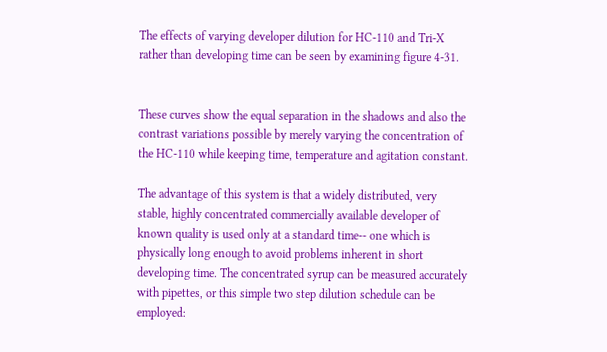The effects of varying developer dilution for HC-110 and Tri-X rather than developing time can be seen by examining figure 4-31.


These curves show the equal separation in the shadows and also the contrast variations possible by merely varying the concentration of the HC-110 while keeping time, temperature and agitation constant.

The advantage of this system is that a widely distributed, very stable, highly concentrated commercially available developer of known quality is used only at a standard time-- one which is physically long enough to avoid problems inherent in short developing time. The concentrated syrup can be measured accurately with pipettes, or this simple two step dilution schedule can be employed: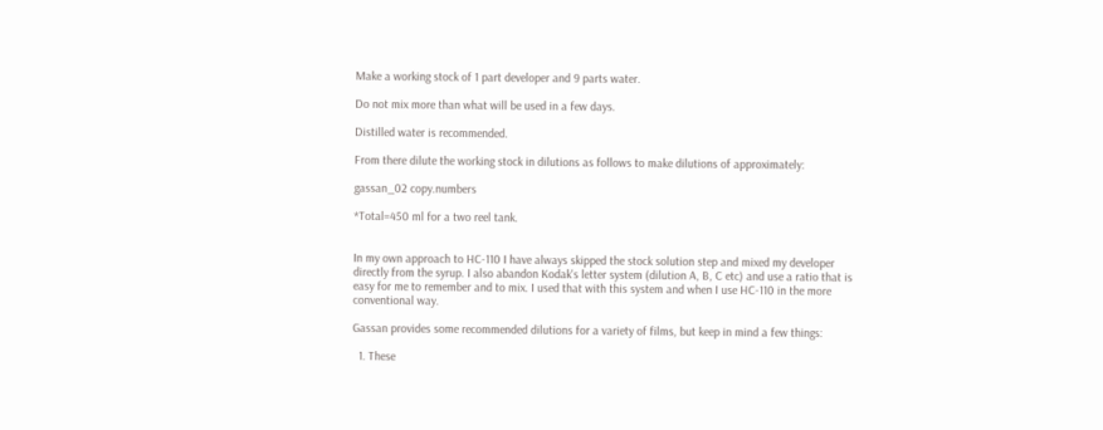Make a working stock of 1 part developer and 9 parts water.

Do not mix more than what will be used in a few days.

Distilled water is recommended.

From there dilute the working stock in dilutions as follows to make dilutions of approximately:

gassan_02 copy.numbers

*Total=450 ml for a two reel tank.


In my own approach to HC-110 I have always skipped the stock solution step and mixed my developer directly from the syrup. I also abandon Kodak's letter system (dilution A, B, C etc) and use a ratio that is easy for me to remember and to mix. I used that with this system and when I use HC-110 in the more conventional way.

Gassan provides some recommended dilutions for a variety of films, but keep in mind a few things:

  1. These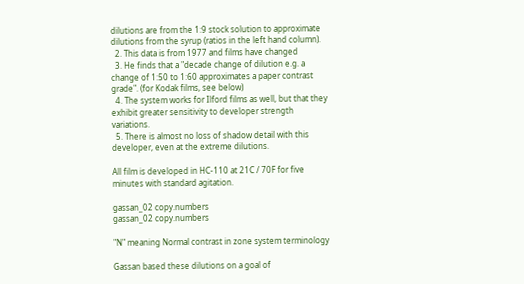dilutions are from the 1:9 stock solution to approximate dilutions from the syrup (ratios in the left hand column).
  2. This data is from 1977 and films have changed
  3. He finds that a "decade change of dilution e.g. a change of 1:50 to 1:60 approximates a paper contrast grade". (for Kodak films, see below)
  4. The system works for Ilford films as well, but that they exhibit greater sensitivity to developer strength variations.
  5. There is almost no loss of shadow detail with this developer, even at the extreme dilutions.

All film is developed in HC-110 at 21C / 70F for five minutes with standard agitation.

gassan_02 copy.numbers
gassan_02 copy.numbers

"N" meaning Normal contrast in zone system terminology

Gassan based these dilutions on a goal of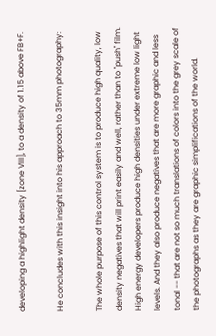developing a highlight density [zone VIII], to a density of 1.15 above FB+F.

He concludes with this insight into his approach to 35mm photography:

The whole purpose of this control system is to produce high quality, low density negatives that will print easily and well, rather than to "push" film. High energy developers produce high densities under extreme low light levels. And they also produce negatives that are more graphic and less tonal -- that are not so much translations of colors into the grey scale of the photographs as they are graphic simplifications of the world.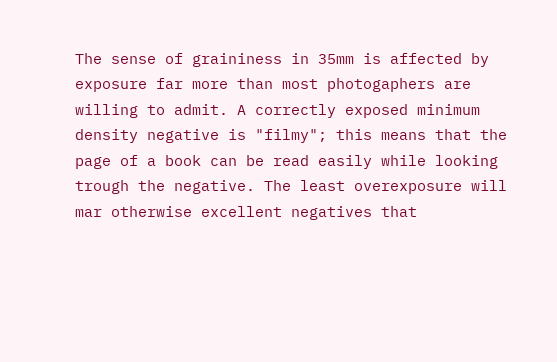The sense of graininess in 35mm is affected by exposure far more than most photogaphers are willing to admit. A correctly exposed minimum density negative is "filmy"; this means that the page of a book can be read easily while looking trough the negative. The least overexposure will mar otherwise excellent negatives that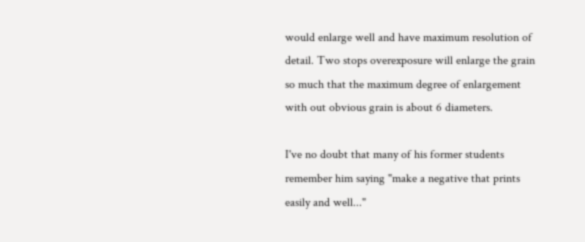would enlarge well and have maximum resolution of detail. Two stops overexposure will enlarge the grain so much that the maximum degree of enlargement with out obvious grain is about 6 diameters.

I've no doubt that many of his former students remember him saying "make a negative that prints easily and well..."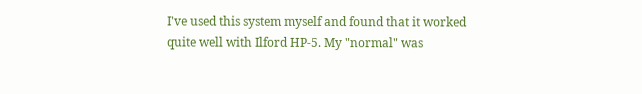I've used this system myself and found that it worked quite well with Ilford HP-5. My "normal" was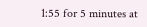1:55 for 5 minutes at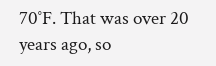70˚F. That was over 20 years ago, so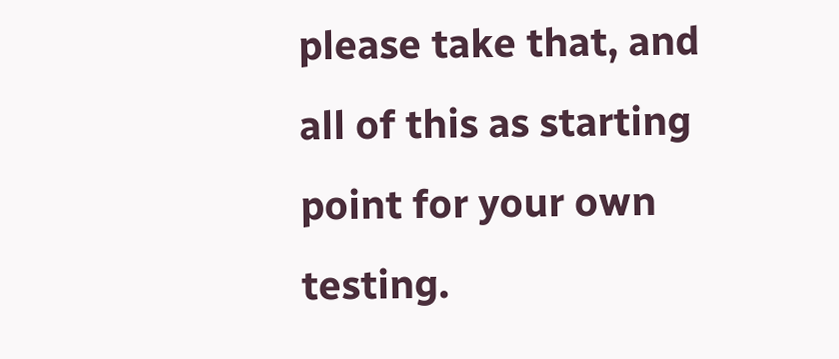please take that, and all of this as starting point for your own testing.